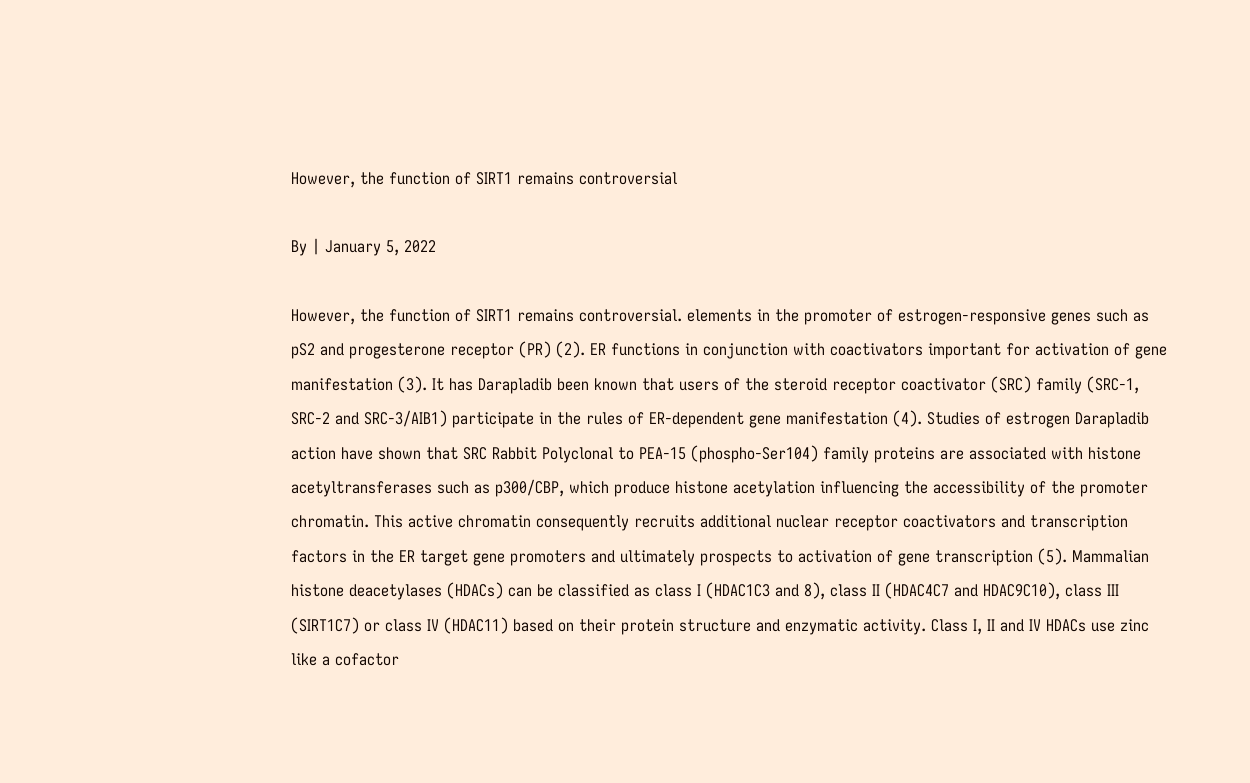However, the function of SIRT1 remains controversial

By | January 5, 2022

However, the function of SIRT1 remains controversial. elements in the promoter of estrogen-responsive genes such as pS2 and progesterone receptor (PR) (2). ER functions in conjunction with coactivators important for activation of gene manifestation (3). It has Darapladib been known that users of the steroid receptor coactivator (SRC) family (SRC-1, SRC-2 and SRC-3/AIB1) participate in the rules of ER-dependent gene manifestation (4). Studies of estrogen Darapladib action have shown that SRC Rabbit Polyclonal to PEA-15 (phospho-Ser104) family proteins are associated with histone acetyltransferases such as p300/CBP, which produce histone acetylation influencing the accessibility of the promoter chromatin. This active chromatin consequently recruits additional nuclear receptor coactivators and transcription factors in the ER target gene promoters and ultimately prospects to activation of gene transcription (5). Mammalian histone deacetylases (HDACs) can be classified as class I (HDAC1C3 and 8), class II (HDAC4C7 and HDAC9C10), class III (SIRT1C7) or class IV (HDAC11) based on their protein structure and enzymatic activity. Class I, II and IV HDACs use zinc like a cofactor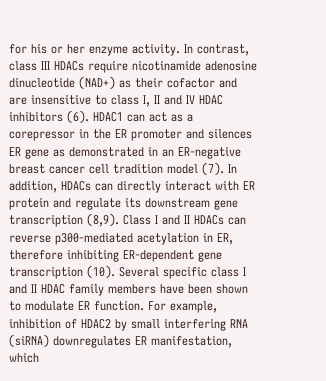for his or her enzyme activity. In contrast, class III HDACs require nicotinamide adenosine dinucleotide (NAD+) as their cofactor and are insensitive to class I, II and IV HDAC inhibitors (6). HDAC1 can act as a corepressor in the ER promoter and silences ER gene as demonstrated in an ER-negative breast cancer cell tradition model (7). In addition, HDACs can directly interact with ER protein and regulate its downstream gene transcription (8,9). Class I and II HDACs can reverse p300-mediated acetylation in ER, therefore inhibiting ER-dependent gene transcription (10). Several specific class I and II HDAC family members have been shown to modulate ER function. For example, inhibition of HDAC2 by small interfering RNA (siRNA) downregulates ER manifestation, which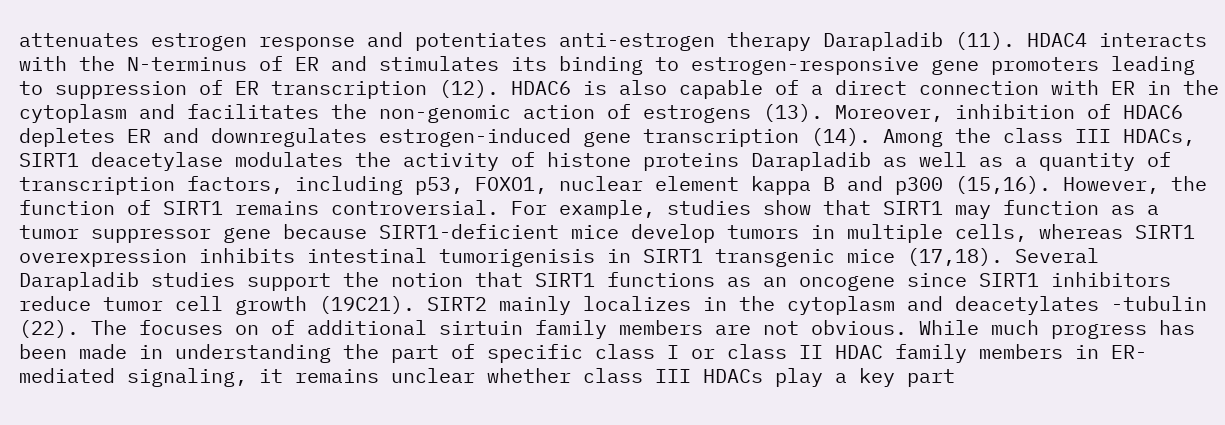attenuates estrogen response and potentiates anti-estrogen therapy Darapladib (11). HDAC4 interacts with the N-terminus of ER and stimulates its binding to estrogen-responsive gene promoters leading to suppression of ER transcription (12). HDAC6 is also capable of a direct connection with ER in the cytoplasm and facilitates the non-genomic action of estrogens (13). Moreover, inhibition of HDAC6 depletes ER and downregulates estrogen-induced gene transcription (14). Among the class III HDACs, SIRT1 deacetylase modulates the activity of histone proteins Darapladib as well as a quantity of transcription factors, including p53, FOXO1, nuclear element kappa B and p300 (15,16). However, the function of SIRT1 remains controversial. For example, studies show that SIRT1 may function as a tumor suppressor gene because SIRT1-deficient mice develop tumors in multiple cells, whereas SIRT1 overexpression inhibits intestinal tumorigenisis in SIRT1 transgenic mice (17,18). Several Darapladib studies support the notion that SIRT1 functions as an oncogene since SIRT1 inhibitors reduce tumor cell growth (19C21). SIRT2 mainly localizes in the cytoplasm and deacetylates -tubulin (22). The focuses on of additional sirtuin family members are not obvious. While much progress has been made in understanding the part of specific class I or class II HDAC family members in ER-mediated signaling, it remains unclear whether class III HDACs play a key part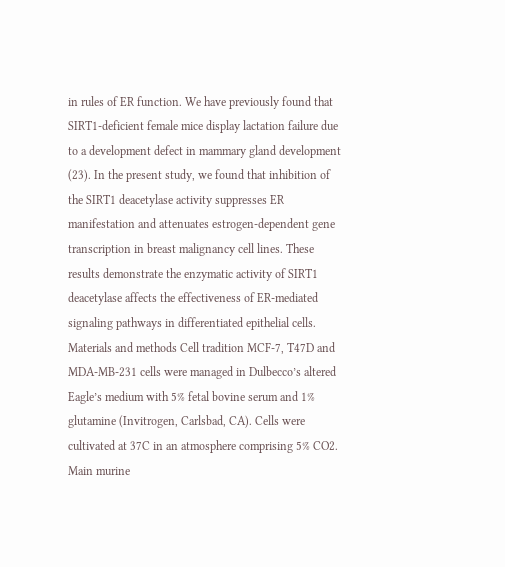in rules of ER function. We have previously found that SIRT1-deficient female mice display lactation failure due to a development defect in mammary gland development (23). In the present study, we found that inhibition of the SIRT1 deacetylase activity suppresses ER manifestation and attenuates estrogen-dependent gene transcription in breast malignancy cell lines. These results demonstrate the enzymatic activity of SIRT1 deacetylase affects the effectiveness of ER-mediated signaling pathways in differentiated epithelial cells. Materials and methods Cell tradition MCF-7, T47D and MDA-MB-231 cells were managed in Dulbecco’s altered Eagle’s medium with 5% fetal bovine serum and 1% glutamine (Invitrogen, Carlsbad, CA). Cells were cultivated at 37C in an atmosphere comprising 5% CO2. Main murine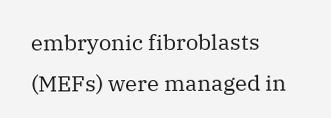embryonic fibroblasts (MEFs) were managed in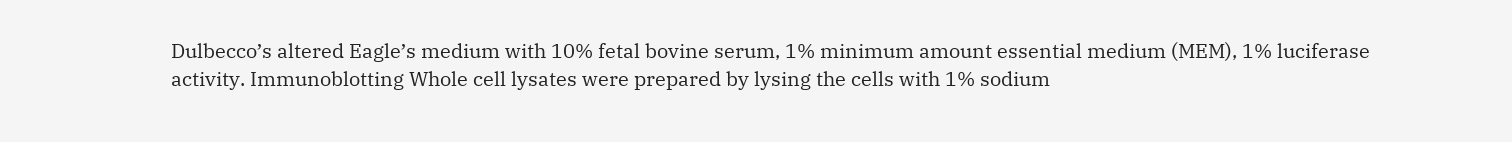Dulbecco’s altered Eagle’s medium with 10% fetal bovine serum, 1% minimum amount essential medium (MEM), 1% luciferase activity. Immunoblotting Whole cell lysates were prepared by lysing the cells with 1% sodium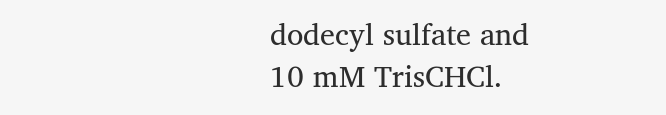dodecyl sulfate and 10 mM TrisCHCl.